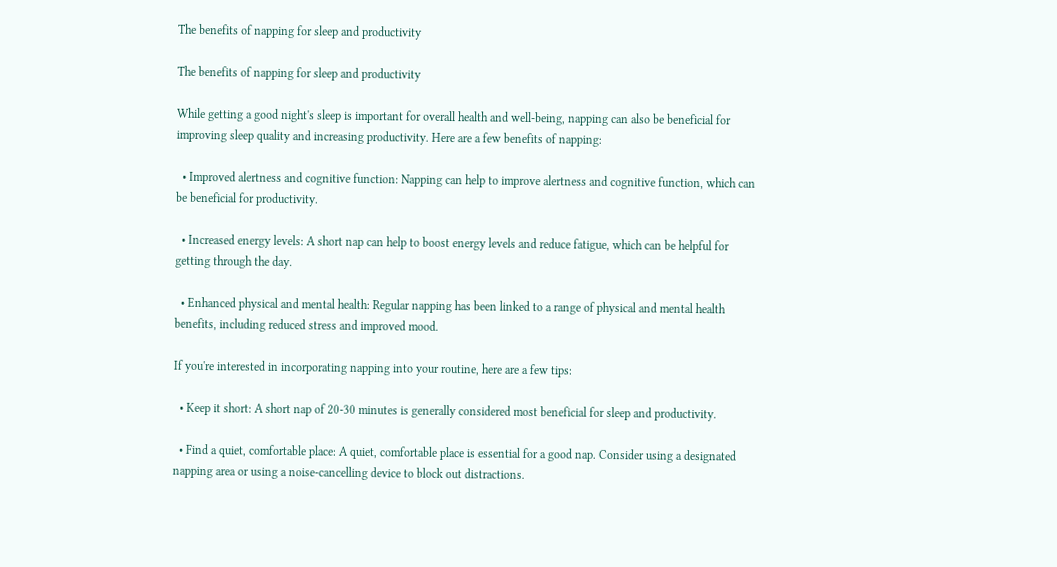The benefits of napping for sleep and productivity

The benefits of napping for sleep and productivity

While getting a good night's sleep is important for overall health and well-being, napping can also be beneficial for improving sleep quality and increasing productivity. Here are a few benefits of napping:

  • Improved alertness and cognitive function: Napping can help to improve alertness and cognitive function, which can be beneficial for productivity.

  • Increased energy levels: A short nap can help to boost energy levels and reduce fatigue, which can be helpful for getting through the day.

  • Enhanced physical and mental health: Regular napping has been linked to a range of physical and mental health benefits, including reduced stress and improved mood.

If you're interested in incorporating napping into your routine, here are a few tips:

  • Keep it short: A short nap of 20-30 minutes is generally considered most beneficial for sleep and productivity.

  • Find a quiet, comfortable place: A quiet, comfortable place is essential for a good nap. Consider using a designated napping area or using a noise-cancelling device to block out distractions.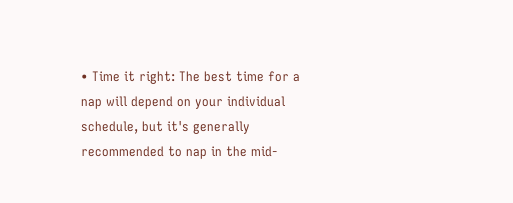• Time it right: The best time for a nap will depend on your individual schedule, but it's generally recommended to nap in the mid-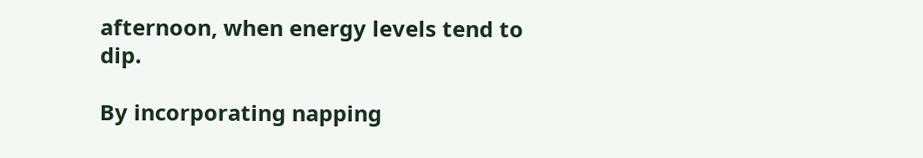afternoon, when energy levels tend to dip.

By incorporating napping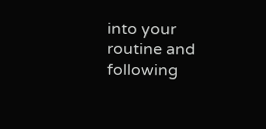into your routine and following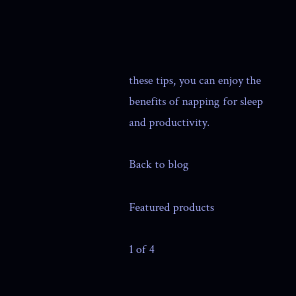these tips, you can enjoy the benefits of napping for sleep and productivity.

Back to blog

Featured products

1 of 4